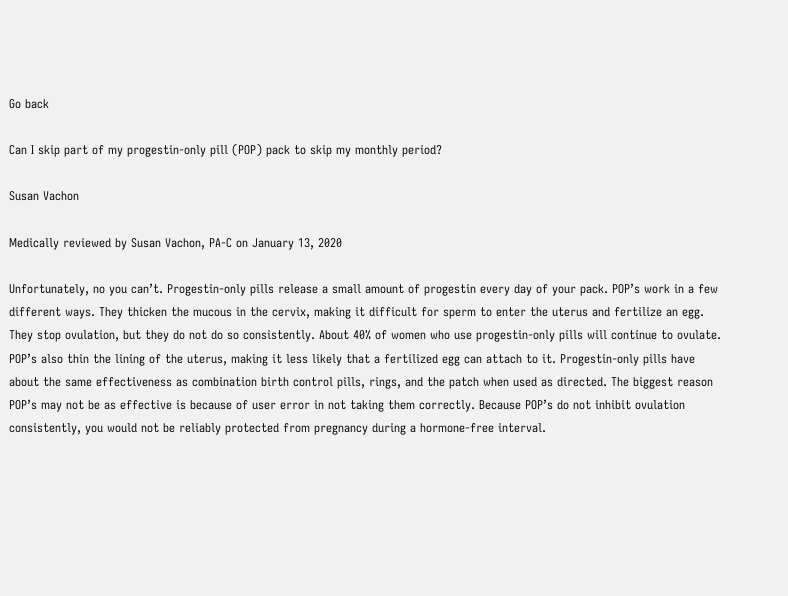Go back

Can I skip part of my progestin-only pill (POP) pack to skip my monthly period?

Susan Vachon

Medically reviewed by Susan Vachon, PA-C on January 13, 2020

Unfortunately, no you can’t. Progestin-only pills release a small amount of progestin every day of your pack. POP’s work in a few different ways. They thicken the mucous in the cervix, making it difficult for sperm to enter the uterus and fertilize an egg. They stop ovulation, but they do not do so consistently. About 40% of women who use progestin-only pills will continue to ovulate. POP’s also thin the lining of the uterus, making it less likely that a fertilized egg can attach to it. Progestin-only pills have about the same effectiveness as combination birth control pills, rings, and the patch when used as directed. The biggest reason POP’s may not be as effective is because of user error in not taking them correctly. Because POP’s do not inhibit ovulation consistently, you would not be reliably protected from pregnancy during a hormone-free interval.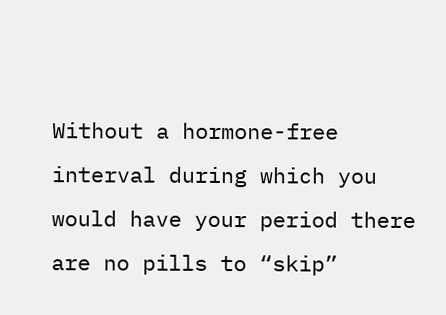Without a hormone-free interval during which you would have your period there are no pills to “skip”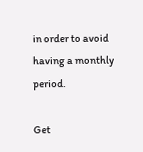in order to avoid having a monthly period.

Get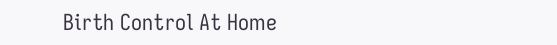Birth Control At Home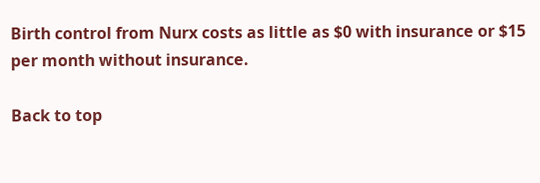Birth control from Nurx costs as little as $0 with insurance or $15 per month without insurance.

Back to top